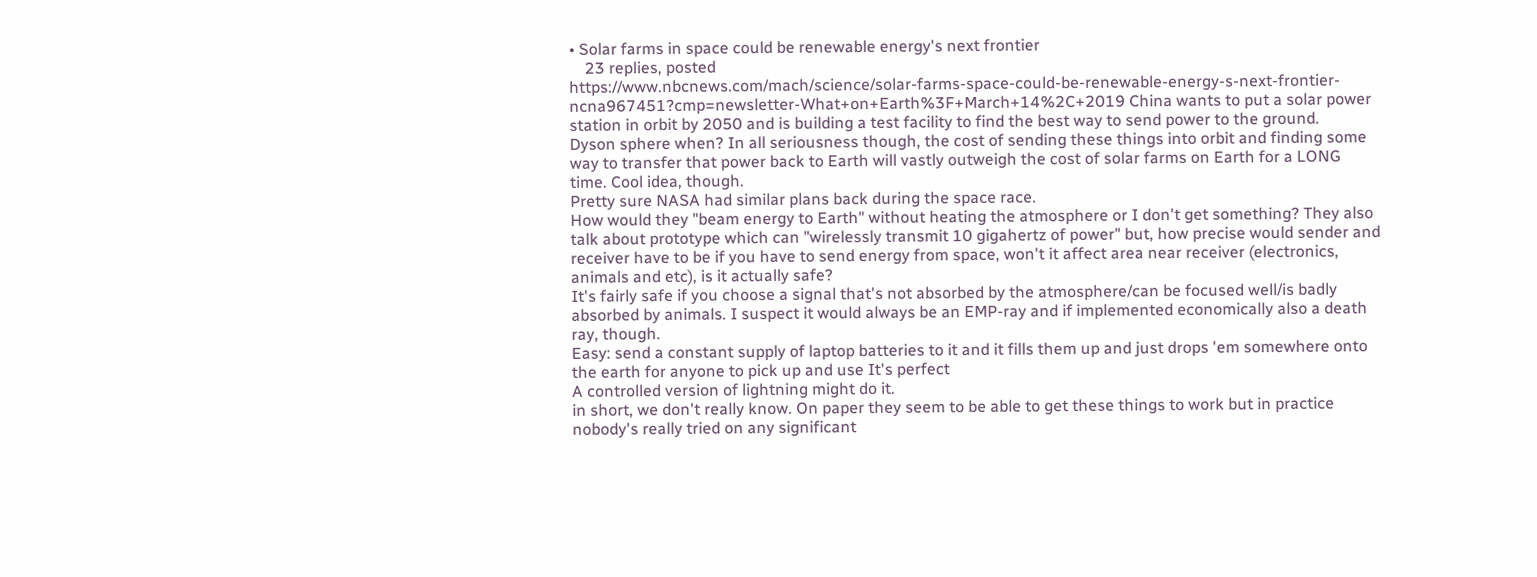• Solar farms in space could be renewable energy's next frontier
    23 replies, posted
https://www.nbcnews.com/mach/science/solar-farms-space-could-be-renewable-energy-s-next-frontier-ncna967451?cmp=newsletter-What+on+Earth%3F+March+14%2C+2019 China wants to put a solar power station in orbit by 2050 and is building a test facility to find the best way to send power to the ground.
Dyson sphere when? In all seriousness though, the cost of sending these things into orbit and finding some way to transfer that power back to Earth will vastly outweigh the cost of solar farms on Earth for a LONG time. Cool idea, though.
Pretty sure NASA had similar plans back during the space race.
How would they "beam energy to Earth" without heating the atmosphere or I don't get something? They also talk about prototype which can "wirelessly transmit 10 gigahertz of power" but, how precise would sender and receiver have to be if you have to send energy from space, won't it affect area near receiver (electronics, animals and etc), is it actually safe?
It's fairly safe if you choose a signal that's not absorbed by the atmosphere/can be focused well/is badly absorbed by animals. I suspect it would always be an EMP-ray and if implemented economically also a death ray, though.
Easy: send a constant supply of laptop batteries to it and it fills them up and just drops 'em somewhere onto the earth for anyone to pick up and use It's perfect
A controlled version of lightning might do it.
in short, we don't really know. On paper they seem to be able to get these things to work but in practice nobody's really tried on any significant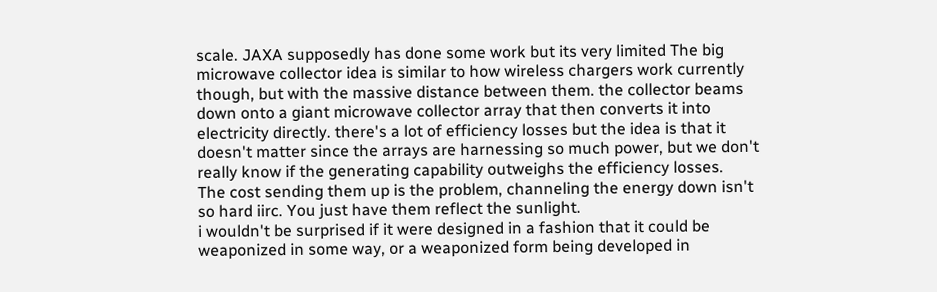scale. JAXA supposedly has done some work but its very limited The big microwave collector idea is similar to how wireless chargers work currently though, but with the massive distance between them. the collector beams down onto a giant microwave collector array that then converts it into electricity directly. there's a lot of efficiency losses but the idea is that it doesn't matter since the arrays are harnessing so much power, but we don't really know if the generating capability outweighs the efficiency losses.
The cost sending them up is the problem, channeling the energy down isn't so hard iirc. You just have them reflect the sunlight.
i wouldn't be surprised if it were designed in a fashion that it could be weaponized in some way, or a weaponized form being developed in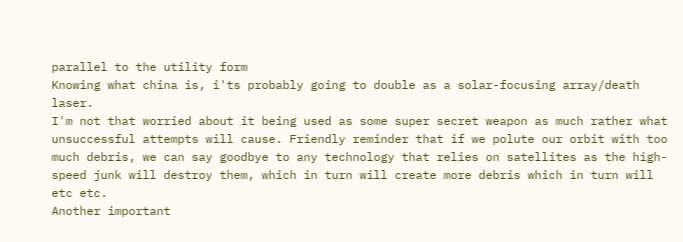parallel to the utility form
Knowing what china is, i'ts probably going to double as a solar-focusing array/death laser.
I'm not that worried about it being used as some super secret weapon as much rather what unsuccessful attempts will cause. Friendly reminder that if we polute our orbit with too much debris, we can say goodbye to any technology that relies on satellites as the high-speed junk will destroy them, which in turn will create more debris which in turn will etc etc.
Another important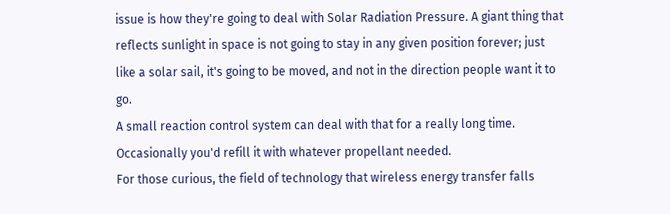issue is how they're going to deal with Solar Radiation Pressure. A giant thing that reflects sunlight in space is not going to stay in any given position forever; just like a solar sail, it's going to be moved, and not in the direction people want it to go.
A small reaction control system can deal with that for a really long time. Occasionally you'd refill it with whatever propellant needed.
For those curious, the field of technology that wireless energy transfer falls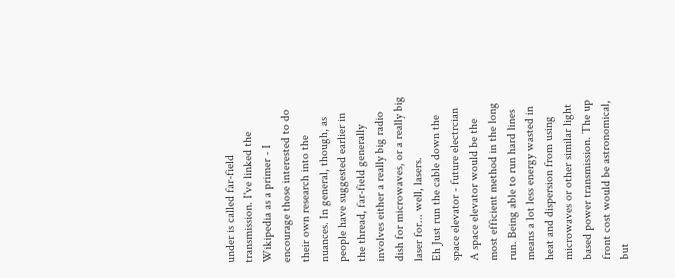under is called far-field transmission. I've linked the Wikipedia as a primer - I encourage those interested to do their own research into the nuances. In general, though, as people have suggested earlier in the thread, far-field generally involves either a really big radio dish for microwaves, or a really big laser for... well, lasers.
Eh Just run the cable down the space elevator - future electrcian
A space elevator would be the most efficient method in the long run. Being able to run hard lines means a lot less energy wasted in heat and dispersion from using microwaves or other similar light based power transmission. The up front cost would be astronomical, but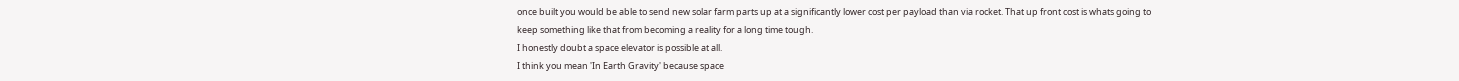once built you would be able to send new solar farm parts up at a significantly lower cost per payload than via rocket. That up front cost is whats going to keep something like that from becoming a reality for a long time tough.
I honestly doubt a space elevator is possible at all.
I think you mean 'In Earth Gravity' because space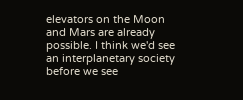elevators on the Moon and Mars are already possible. I think we'd see an interplanetary society before we see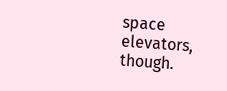space elevators, though.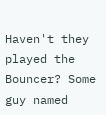Haven't they played the Bouncer? Some guy named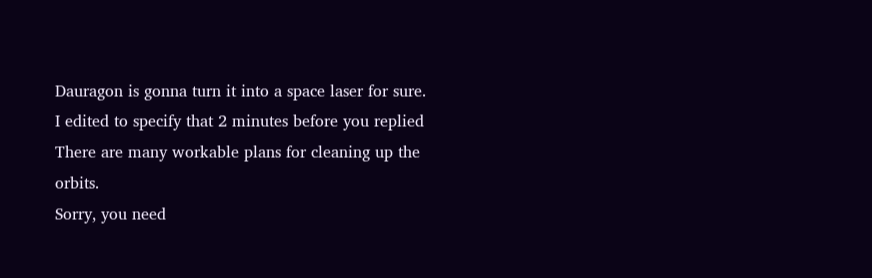Dauragon is gonna turn it into a space laser for sure.
I edited to specify that 2 minutes before you replied
There are many workable plans for cleaning up the orbits.
Sorry, you need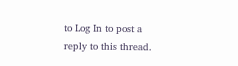to Log In to post a reply to this thread.